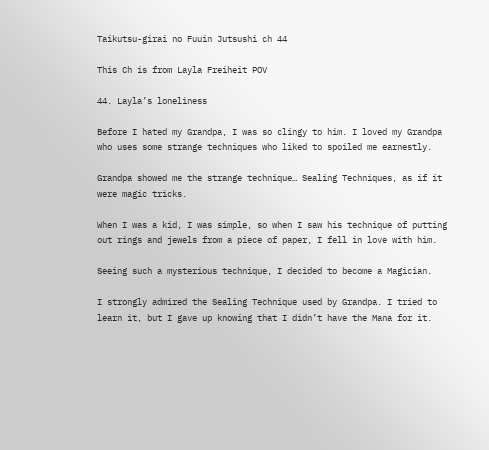Taikutsu-girai no Fuuin Jutsushi ch 44

This Ch is from Layla Freiheit POV

44. Layla’s loneliness

Before I hated my Grandpa, I was so clingy to him. I loved my Grandpa who uses some strange techniques who liked to spoiled me earnestly.

Grandpa showed me the strange technique… Sealing Techniques, as if it were magic tricks.

When I was a kid, I was simple, so when I saw his technique of putting out rings and jewels from a piece of paper, I fell in love with him.

Seeing such a mysterious technique, I decided to become a Magician.

I strongly admired the Sealing Technique used by Grandpa. I tried to learn it, but I gave up knowing that I didn’t have the Mana for it.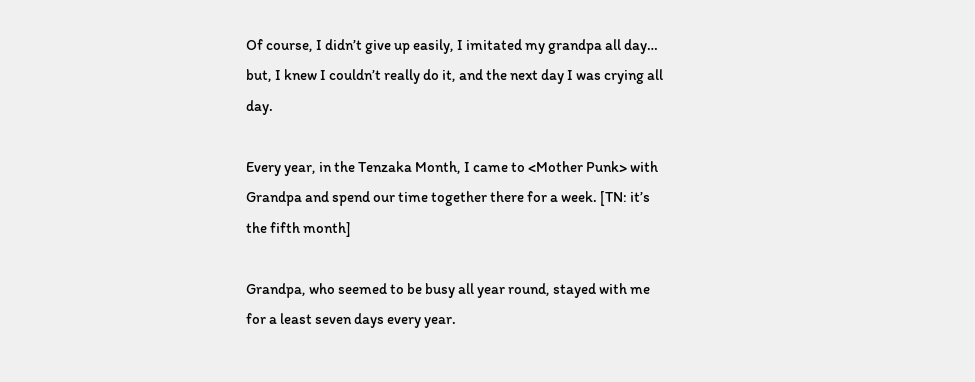Of course, I didn’t give up easily, I imitated my grandpa all day… but, I knew I couldn’t really do it, and the next day I was crying all day.

Every year, in the Tenzaka Month, I came to <Mother Punk> with Grandpa and spend our time together there for a week. [TN: it’s the fifth month]

Grandpa, who seemed to be busy all year round, stayed with me for a least seven days every year.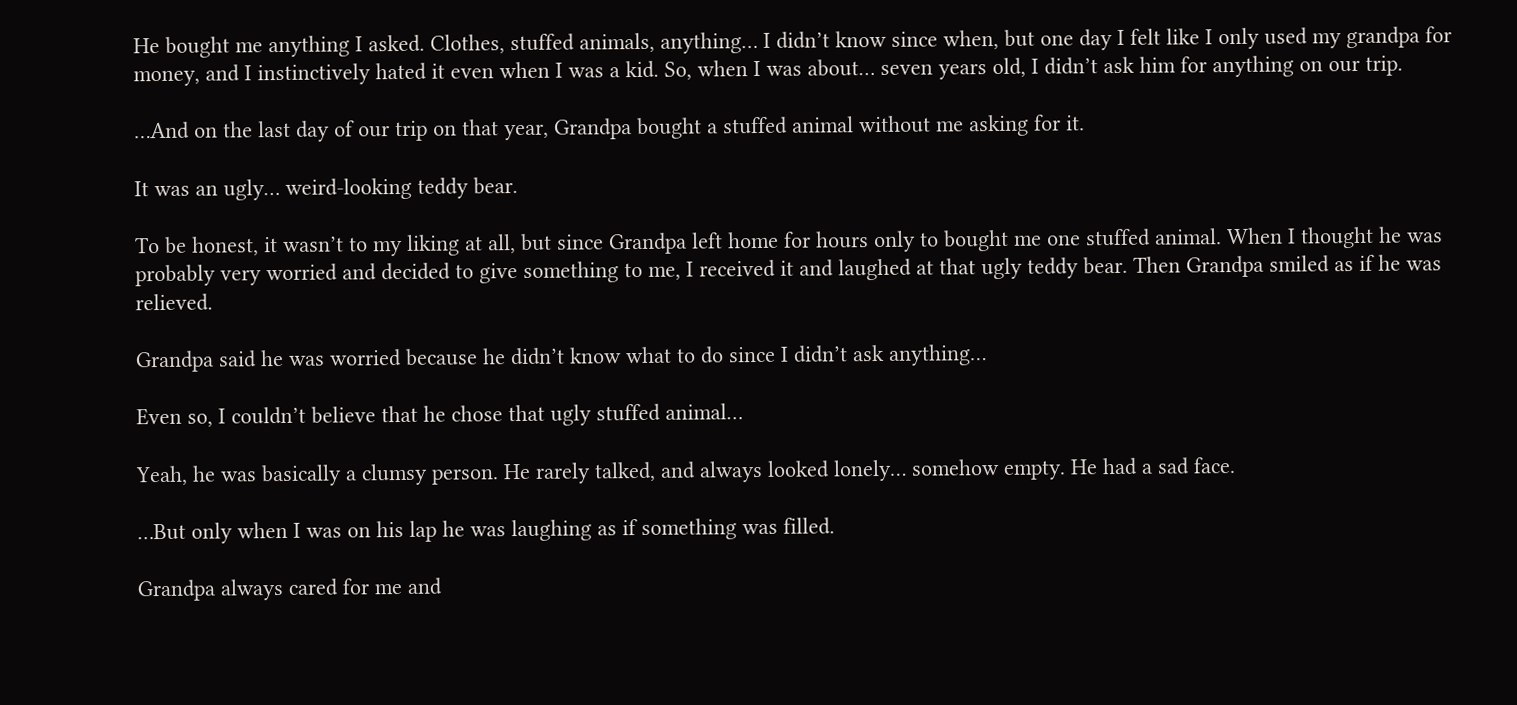He bought me anything I asked. Clothes, stuffed animals, anything… I didn’t know since when, but one day I felt like I only used my grandpa for money, and I instinctively hated it even when I was a kid. So, when I was about… seven years old, I didn’t ask him for anything on our trip.

…And on the last day of our trip on that year, Grandpa bought a stuffed animal without me asking for it.

It was an ugly… weird-looking teddy bear.

To be honest, it wasn’t to my liking at all, but since Grandpa left home for hours only to bought me one stuffed animal. When I thought he was probably very worried and decided to give something to me, I received it and laughed at that ugly teddy bear. Then Grandpa smiled as if he was relieved.

Grandpa said he was worried because he didn’t know what to do since I didn’t ask anything…

Even so, I couldn’t believe that he chose that ugly stuffed animal…

Yeah, he was basically a clumsy person. He rarely talked, and always looked lonely… somehow empty. He had a sad face.

…But only when I was on his lap he was laughing as if something was filled.

Grandpa always cared for me and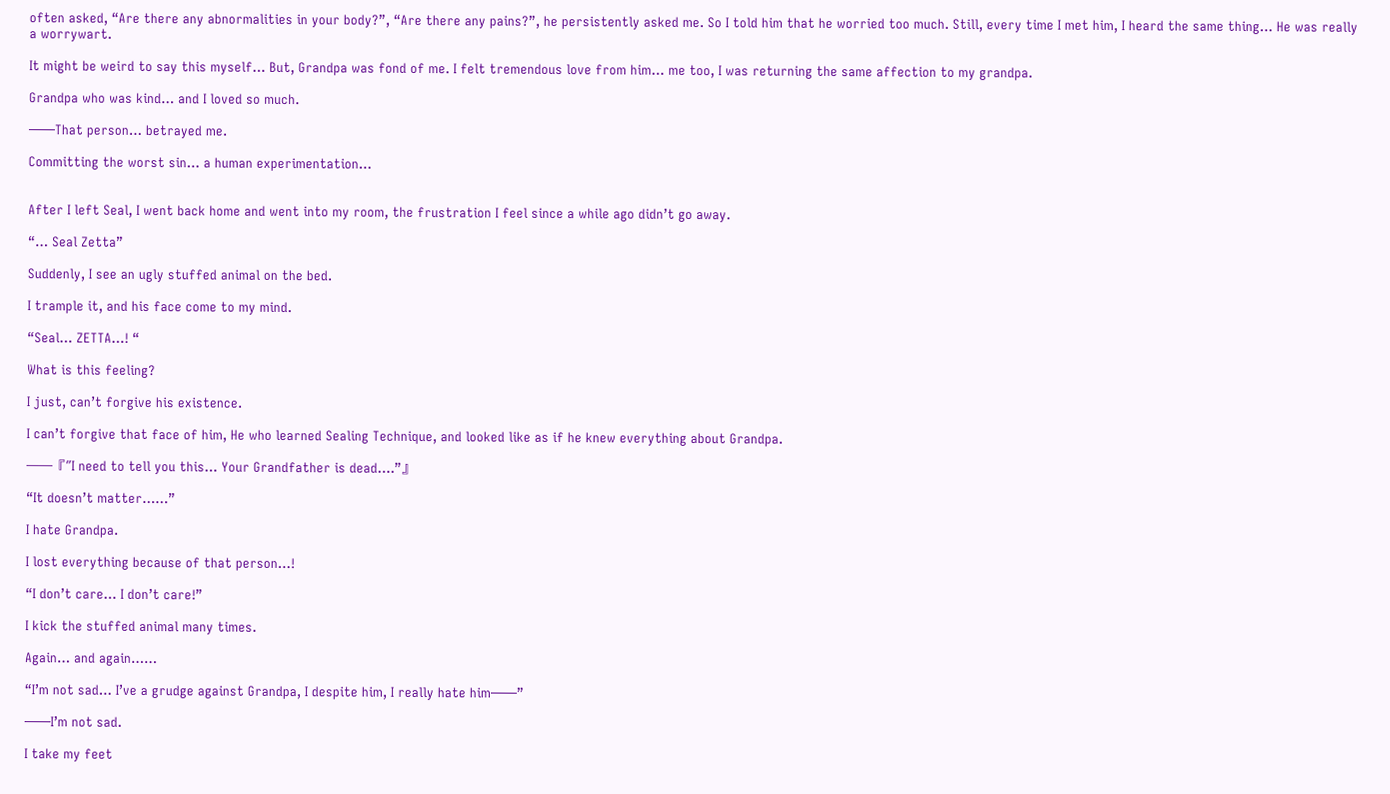often asked, “Are there any abnormalities in your body?”, “Are there any pains?”, he persistently asked me. So I told him that he worried too much. Still, every time I met him, I heard the same thing… He was really a worrywart.

It might be weird to say this myself… But, Grandpa was fond of me. I felt tremendous love from him… me too, I was returning the same affection to my grandpa.

Grandpa who was kind… and I loved so much.

――That person… betrayed me.

Committing the worst sin… a human experimentation…


After I left Seal, I went back home and went into my room, the frustration I feel since a while ago didn’t go away.

“… Seal Zetta”

Suddenly, I see an ugly stuffed animal on the bed.

I trample it, and his face come to my mind.

“Seal… ZETTA…! “

What is this feeling?

I just, can’t forgive his existence.

I can’t forgive that face of him, He who learned Sealing Technique, and looked like as if he knew everything about Grandpa.

――『”I need to tell you this… Your Grandfather is dead….”』

“It doesn’t matter……”

I hate Grandpa.

I lost everything because of that person…!

“I don’t care… I don’t care!”

I kick the stuffed animal many times.

Again… and again……

“I’m not sad… I’ve a grudge against Grandpa, I despite him, I really hate him――”

――I’m not sad.

I take my feet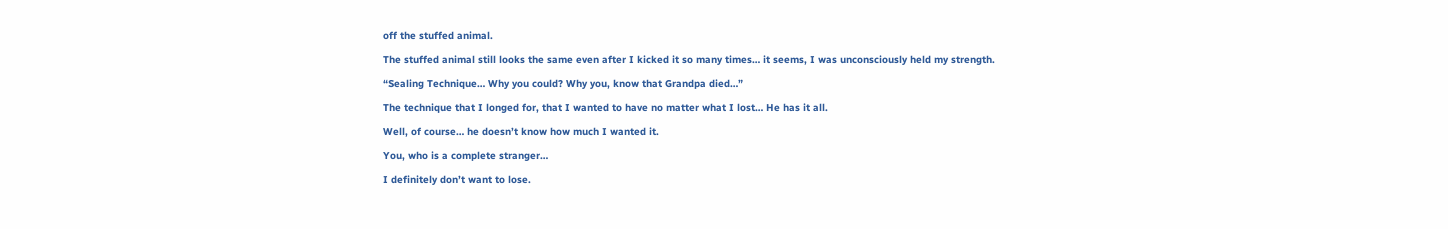off the stuffed animal.

The stuffed animal still looks the same even after I kicked it so many times… it seems, I was unconsciously held my strength.

“Sealing Technique… Why you could? Why you, know that Grandpa died…”

The technique that I longed for, that I wanted to have no matter what I lost… He has it all.

Well, of course… he doesn’t know how much I wanted it.

You, who is a complete stranger…

I definitely don’t want to lose.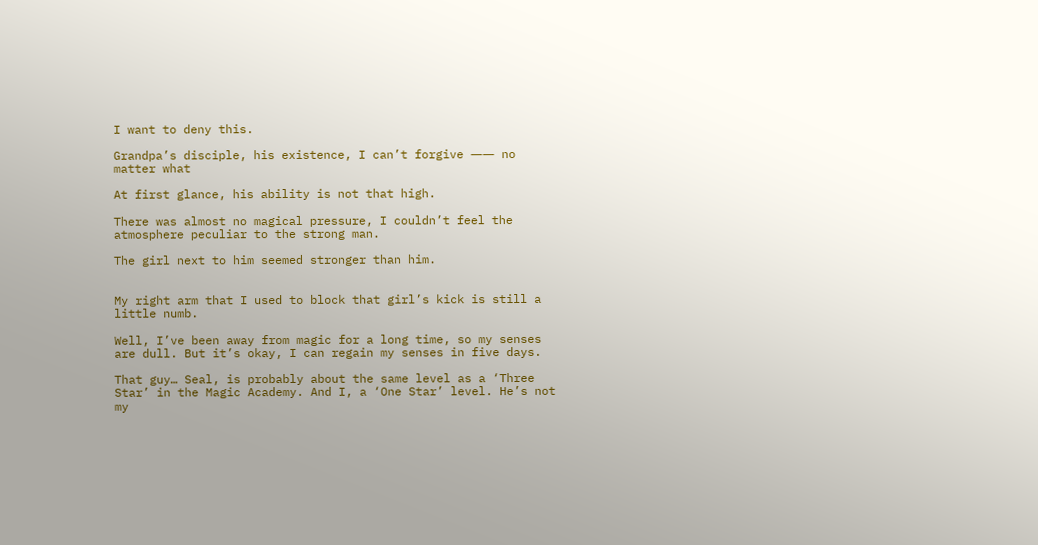I want to deny this.

Grandpa’s disciple, his existence, I can’t forgive ―― no matter what

At first glance, his ability is not that high.

There was almost no magical pressure, I couldn’t feel the atmosphere peculiar to the strong man.

The girl next to him seemed stronger than him.


My right arm that I used to block that girl’s kick is still a little numb.

Well, I’ve been away from magic for a long time, so my senses are dull. But it’s okay, I can regain my senses in five days.

That guy… Seal, is probably about the same level as a ‘Three Star’ in the Magic Academy. And I, a ‘One Star’ level. He’s not my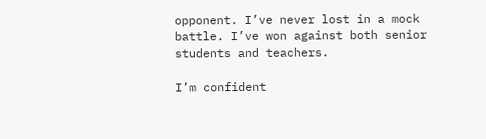opponent. I’ve never lost in a mock battle. I’ve won against both senior students and teachers.

I’m confident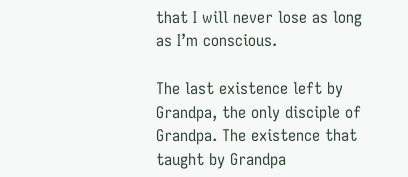that I will never lose as long as I’m conscious.

The last existence left by Grandpa, the only disciple of Grandpa. The existence that taught by Grandpa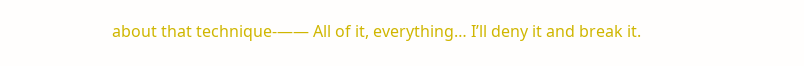about that technique-―― All of it, everything… I’ll deny it and break it.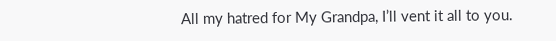All my hatred for My Grandpa, I’ll vent it all to you.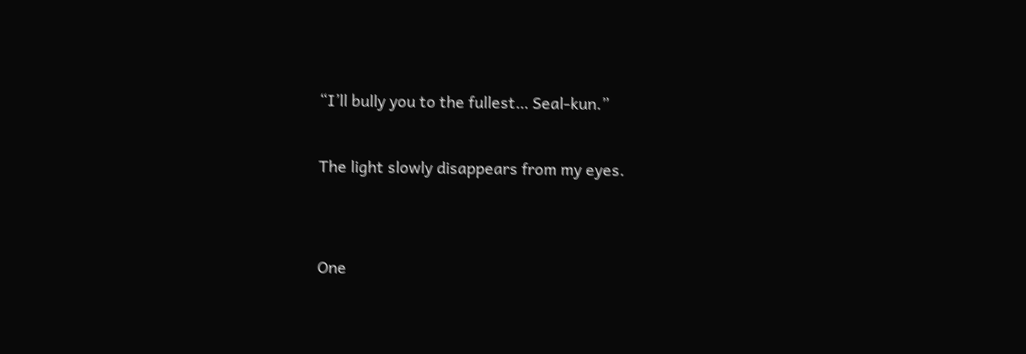“I’ll bully you to the fullest… Seal-kun.”

The light slowly disappears from my eyes.


One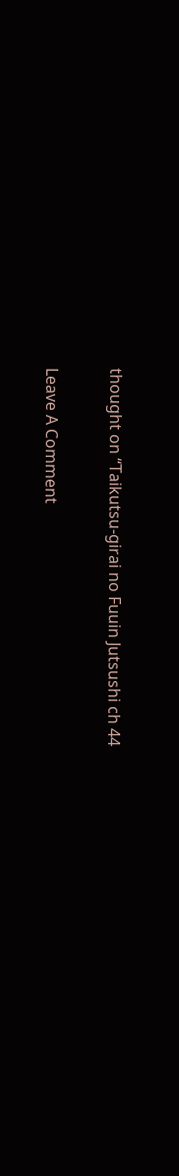thought on “Taikutsu-girai no Fuuin Jutsushi ch 44

Leave A Comment